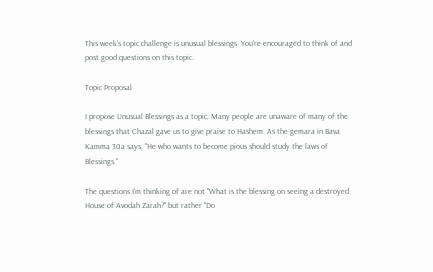This week's topic challenge is unusual blessings. You're encouraged to think of and post good questions on this topic.

Topic Proposal

I propose Unusual Blessings as a topic. Many people are unaware of many of the blessings that Chazal gave us to give praise to Hashem. As the gemara in Bava Kamma 30a says, "He who wants to become pious should study the laws of Blessings."

The questions I'm thinking of are not "What is the blessing on seeing a destroyed House of Avodah Zarah?" but rather "Do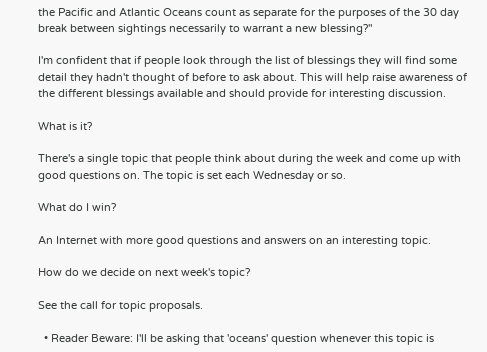the Pacific and Atlantic Oceans count as separate for the purposes of the 30 day break between sightings necessarily to warrant a new blessing?"

I'm confident that if people look through the list of blessings they will find some detail they hadn't thought of before to ask about. This will help raise awareness of the different blessings available and should provide for interesting discussion.

What is it?

There's a single topic that people think about during the week and come up with good questions on. The topic is set each Wednesday or so.

What do I win?

An Internet with more good questions and answers on an interesting topic.

How do we decide on next week's topic?

See the call for topic proposals.

  • Reader Beware: I'll be asking that 'oceans' question whenever this topic is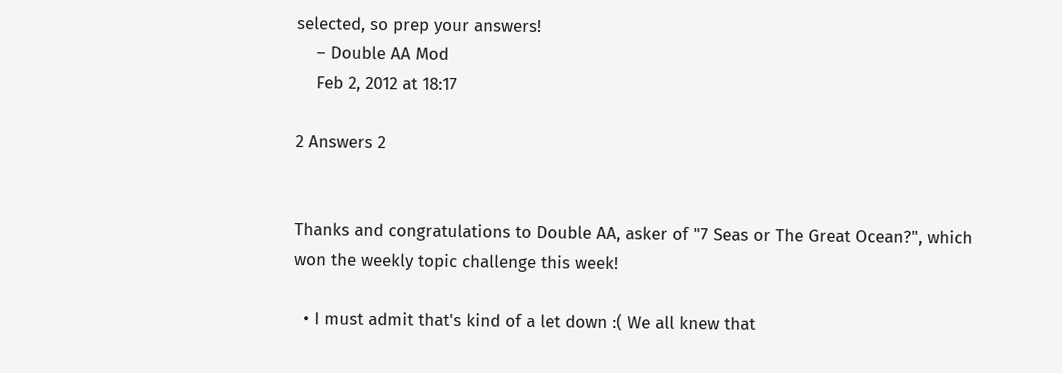selected, so prep your answers!
    – Double AA Mod
    Feb 2, 2012 at 18:17

2 Answers 2


Thanks and congratulations to Double AA, asker of "7 Seas or The Great Ocean?", which won the weekly topic challenge this week!

  • I must admit that's kind of a let down :( We all knew that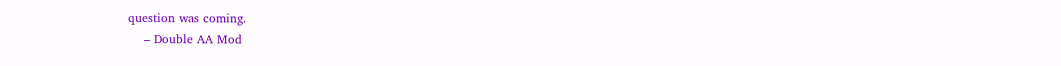question was coming.
    – Double AA Mod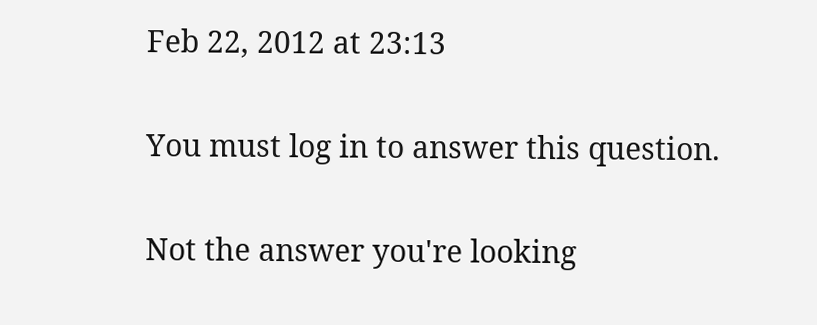Feb 22, 2012 at 23:13

You must log in to answer this question.

Not the answer you're looking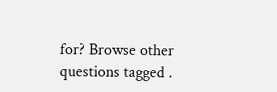for? Browse other questions tagged .